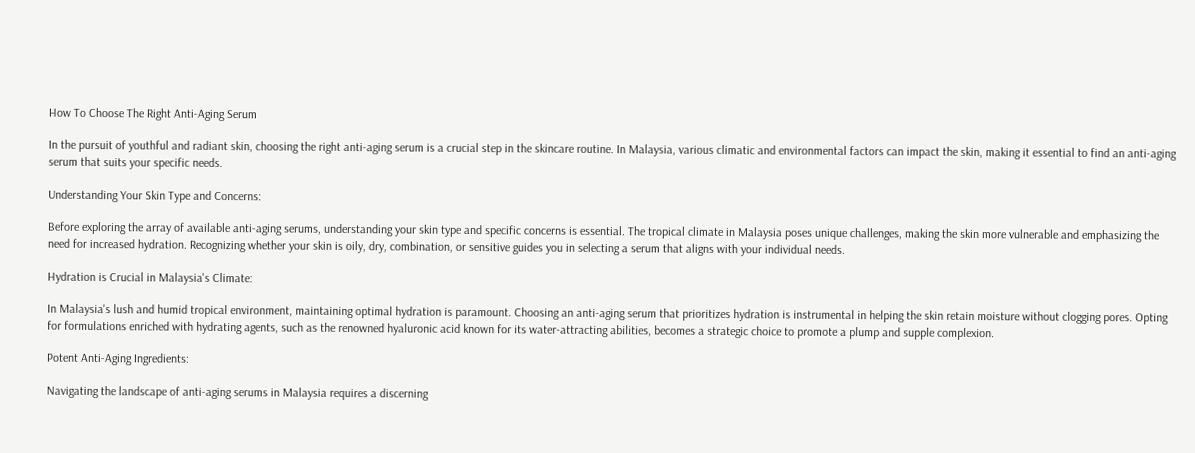How To Choose The Right Anti-Aging Serum

In the pursuit of youthful and radiant skin, choosing the right anti-aging serum is a crucial step in the skincare routine. In Malaysia, various climatic and environmental factors can impact the skin, making it essential to find an anti-aging serum that suits your specific needs.

Understanding Your Skin Type and Concerns:

Before exploring the array of available anti-aging serums, understanding your skin type and specific concerns is essential. The tropical climate in Malaysia poses unique challenges, making the skin more vulnerable and emphasizing the need for increased hydration. Recognizing whether your skin is oily, dry, combination, or sensitive guides you in selecting a serum that aligns with your individual needs.

Hydration is Crucial in Malaysia's Climate:

In Malaysia's lush and humid tropical environment, maintaining optimal hydration is paramount. Choosing an anti-aging serum that prioritizes hydration is instrumental in helping the skin retain moisture without clogging pores. Opting for formulations enriched with hydrating agents, such as the renowned hyaluronic acid known for its water-attracting abilities, becomes a strategic choice to promote a plump and supple complexion.

Potent Anti-Aging Ingredients:

Navigating the landscape of anti-aging serums in Malaysia requires a discerning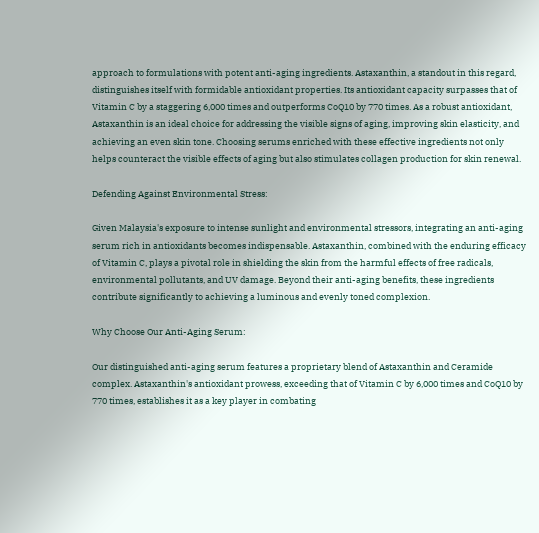approach to formulations with potent anti-aging ingredients. Astaxanthin, a standout in this regard, distinguishes itself with formidable antioxidant properties. Its antioxidant capacity surpasses that of Vitamin C by a staggering 6,000 times and outperforms CoQ10 by 770 times. As a robust antioxidant, Astaxanthin is an ideal choice for addressing the visible signs of aging, improving skin elasticity, and achieving an even skin tone. Choosing serums enriched with these effective ingredients not only helps counteract the visible effects of aging but also stimulates collagen production for skin renewal.

Defending Against Environmental Stress:

Given Malaysia's exposure to intense sunlight and environmental stressors, integrating an anti-aging serum rich in antioxidants becomes indispensable. Astaxanthin, combined with the enduring efficacy of Vitamin C, plays a pivotal role in shielding the skin from the harmful effects of free radicals, environmental pollutants, and UV damage. Beyond their anti-aging benefits, these ingredients contribute significantly to achieving a luminous and evenly toned complexion.

Why Choose Our Anti-Aging Serum:

Our distinguished anti-aging serum features a proprietary blend of Astaxanthin and Ceramide complex. Astaxanthin's antioxidant prowess, exceeding that of Vitamin C by 6,000 times and CoQ10 by 770 times, establishes it as a key player in combating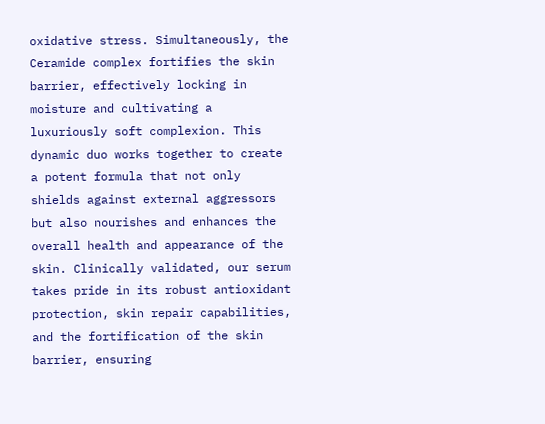oxidative stress. Simultaneously, the Ceramide complex fortifies the skin barrier, effectively locking in moisture and cultivating a luxuriously soft complexion. This dynamic duo works together to create a potent formula that not only shields against external aggressors but also nourishes and enhances the overall health and appearance of the skin. Clinically validated, our serum takes pride in its robust antioxidant protection, skin repair capabilities, and the fortification of the skin barrier, ensuring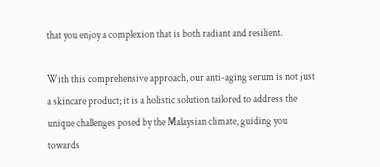that you enjoy a complexion that is both radiant and resilient.

With this comprehensive approach, our anti-aging serum is not just a skincare product; it is a holistic solution tailored to address the unique challenges posed by the Malaysian climate, guiding you towards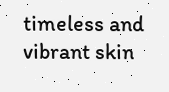timeless and vibrant skin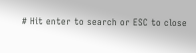# Hit enter to search or ESC to close